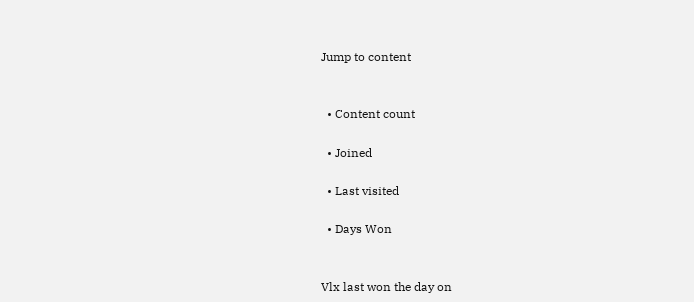Jump to content


  • Content count

  • Joined

  • Last visited

  • Days Won


Vlx last won the day on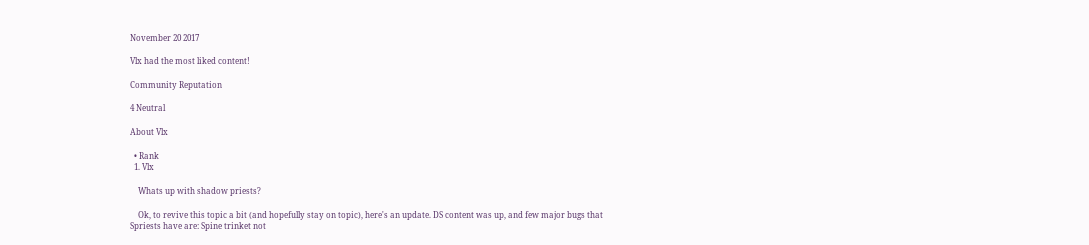November 20 2017

Vlx had the most liked content!

Community Reputation

4 Neutral

About Vlx

  • Rank
  1. Vlx

    Whats up with shadow priests?

    Ok, to revive this topic a bit (and hopefully stay on topic), here's an update. DS content was up, and few major bugs that Spriests have are: Spine trinket not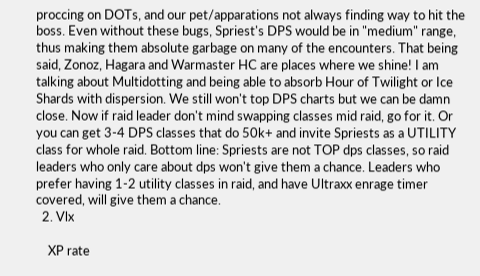proccing on DOTs, and our pet/apparations not always finding way to hit the boss. Even without these bugs, Spriest's DPS would be in "medium" range, thus making them absolute garbage on many of the encounters. That being said, Zonoz, Hagara and Warmaster HC are places where we shine! I am talking about Multidotting and being able to absorb Hour of Twilight or Ice Shards with dispersion. We still won't top DPS charts but we can be damn close. Now if raid leader don't mind swapping classes mid raid, go for it. Or you can get 3-4 DPS classes that do 50k+ and invite Spriests as a UTILITY class for whole raid. Bottom line: Spriests are not TOP dps classes, so raid leaders who only care about dps won't give them a chance. Leaders who prefer having 1-2 utility classes in raid, and have Ultraxx enrage timer covered, will give them a chance.
  2. Vlx

    XP rate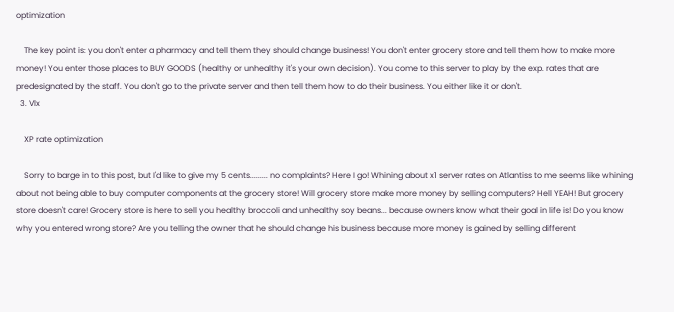optimization

    The key point is: you don't enter a pharmacy and tell them they should change business! You don't enter grocery store and tell them how to make more money! You enter those places to BUY GOODS (healthy or unhealthy it's your own decision). You come to this server to play by the exp. rates that are predesignated by the staff. You don't go to the private server and then tell them how to do their business. You either like it or don't.
  3. Vlx

    XP rate optimization

    Sorry to barge in to this post, but I'd like to give my 5 cents......... no complaints? Here I go! Whining about x1 server rates on Atlantiss to me seems like whining about not being able to buy computer components at the grocery store! Will grocery store make more money by selling computers? Hell YEAH! But grocery store doesn't care! Grocery store is here to sell you healthy broccoli and unhealthy soy beans... because owners know what their goal in life is! Do you know why you entered wrong store? Are you telling the owner that he should change his business because more money is gained by selling different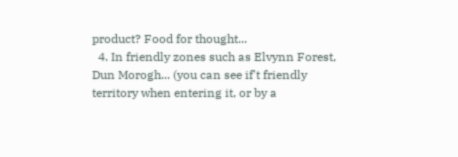product? Food for thought...
  4. In friendly zones such as Elvynn Forest, Dun Morogh... (you can see if't friendly territory when entering it, or by a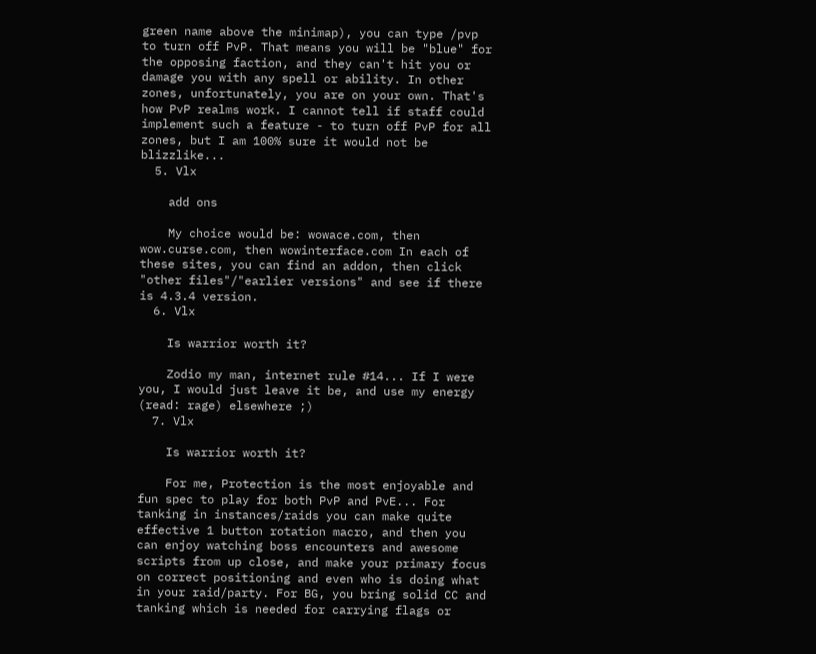green name above the minimap), you can type /pvp to turn off PvP. That means you will be "blue" for the opposing faction, and they can't hit you or damage you with any spell or ability. In other zones, unfortunately, you are on your own. That's how PvP realms work. I cannot tell if staff could implement such a feature - to turn off PvP for all zones, but I am 100% sure it would not be blizzlike...
  5. Vlx

    add ons

    My choice would be: wowace.com, then wow.curse.com, then wowinterface.com In each of these sites, you can find an addon, then click "other files"/"earlier versions" and see if there is 4.3.4 version.
  6. Vlx

    Is warrior worth it?

    Zodio my man, internet rule #14... If I were you, I would just leave it be, and use my energy (read: rage) elsewhere ;)
  7. Vlx

    Is warrior worth it?

    For me, Protection is the most enjoyable and fun spec to play for both PvP and PvE... For tanking in instances/raids you can make quite effective 1 button rotation macro, and then you can enjoy watching boss encounters and awesome scripts from up close, and make your primary focus on correct positioning and even who is doing what in your raid/party. For BG, you bring solid CC and tanking which is needed for carrying flags or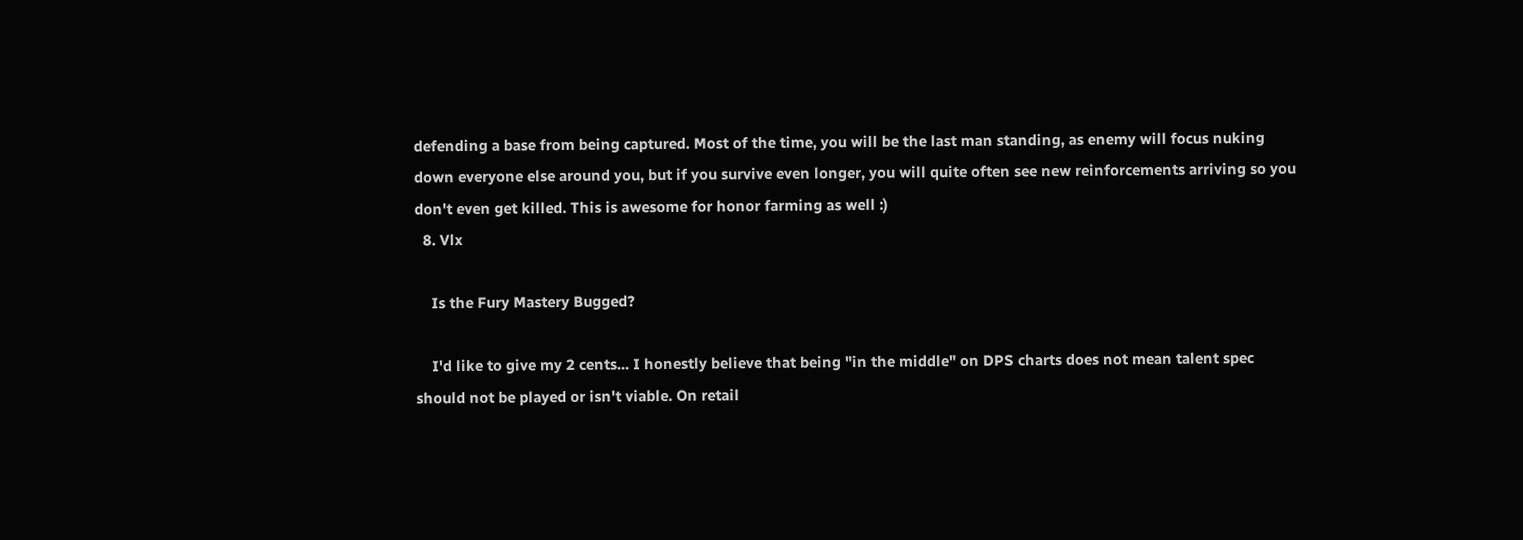defending a base from being captured. Most of the time, you will be the last man standing, as enemy will focus nuking down everyone else around you, but if you survive even longer, you will quite often see new reinforcements arriving so you don't even get killed. This is awesome for honor farming as well :)
  8. Vlx

    Is the Fury Mastery Bugged?

    I'd like to give my 2 cents... I honestly believe that being "in the middle" on DPS charts does not mean talent spec should not be played or isn't viable. On retail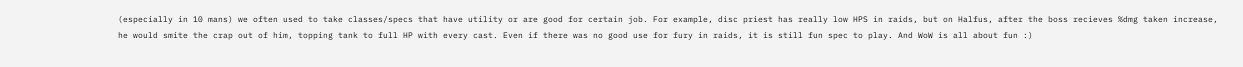(especially in 10 mans) we often used to take classes/specs that have utility or are good for certain job. For example, disc priest has really low HPS in raids, but on Halfus, after the boss recieves %dmg taken increase, he would smite the crap out of him, topping tank to full HP with every cast. Even if there was no good use for fury in raids, it is still fun spec to play. And WoW is all about fun :)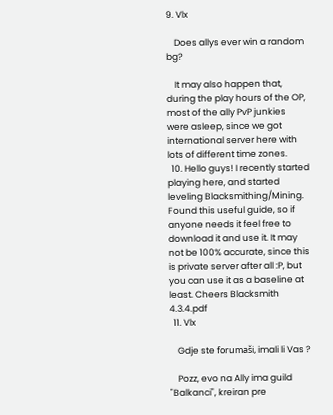9. Vlx

    Does allys ever win a random bg?

    It may also happen that, during the play hours of the OP, most of the ally PvP junkies were asleep, since we got international server here with lots of different time zones.
  10. Hello guys! I recently started playing here, and started leveling Blacksmithing/Mining. Found this useful guide, so if anyone needs it feel free to download it and use it. It may not be 100% accurate, since this is private server after all :P, but you can use it as a baseline at least. Cheers Blacksmith 4.3.4.pdf
  11. Vlx

    Gdje ste forumaši, imali li Vas ?

    Pozz, evo na Ally ima guild "Balkanci", kreiran pre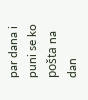par dana i puni se ko pošta na dan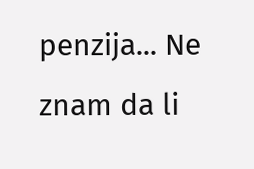penzija... Ne znam da li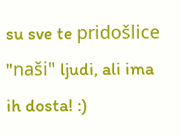su sve te pridošlice "naši" ljudi, ali ima ih dosta! :)